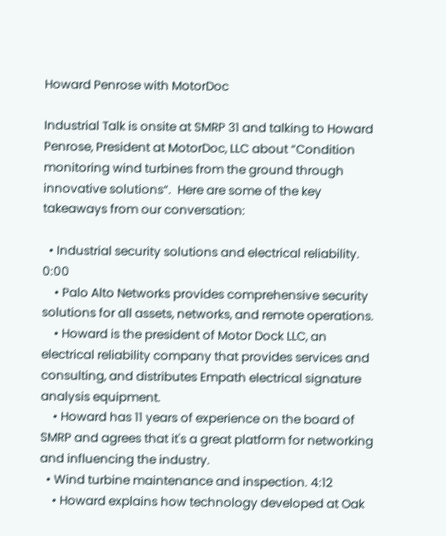Howard Penrose with MotorDoc

Industrial Talk is onsite at SMRP 31 and talking to Howard Penrose, President at MotorDoc, LLC about “Condition monitoring wind turbines from the ground through innovative solutions“.  Here are some of the key takeaways from our conversation:

  • Industrial security solutions and electrical reliability. 0:00
    • Palo Alto Networks provides comprehensive security solutions for all assets, networks, and remote operations.
    • Howard is the president of Motor Dock LLC, an electrical reliability company that provides services and consulting, and distributes Empath electrical signature analysis equipment.
    • Howard has 11 years of experience on the board of SMRP and agrees that it's a great platform for networking and influencing the industry.
  • Wind turbine maintenance and inspection. 4:12
    • Howard explains how technology developed at Oak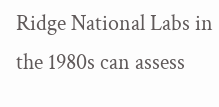Ridge National Labs in the 1980s can assess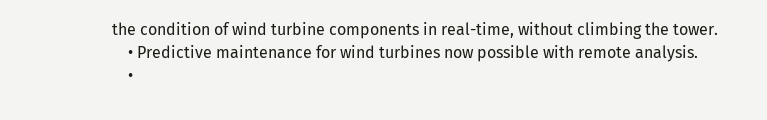the condition of wind turbine components in real-time, without climbing the tower.
    • Predictive maintenance for wind turbines now possible with remote analysis.
    •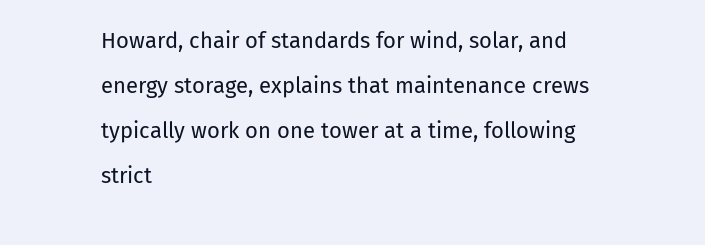Howard, chair of standards for wind, solar, and energy storage, explains that maintenance crews typically work on one tower at a time, following strict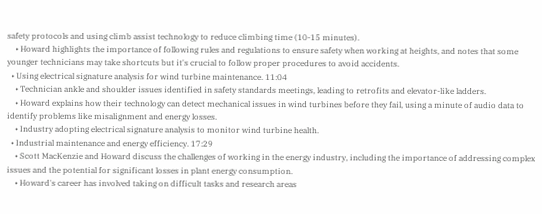safety protocols and using climb assist technology to reduce climbing time (10-15 minutes).
    • Howard highlights the importance of following rules and regulations to ensure safety when working at heights, and notes that some younger technicians may take shortcuts but it's crucial to follow proper procedures to avoid accidents.
  • Using electrical signature analysis for wind turbine maintenance. 11:04
    • Technician ankle and shoulder issues identified in safety standards meetings, leading to retrofits and elevator-like ladders.
    • Howard explains how their technology can detect mechanical issues in wind turbines before they fail, using a minute of audio data to identify problems like misalignment and energy losses.
    • Industry adopting electrical signature analysis to monitor wind turbine health.
  • Industrial maintenance and energy efficiency. 17:29
    • Scott MacKenzie and Howard discuss the challenges of working in the energy industry, including the importance of addressing complex issues and the potential for significant losses in plant energy consumption.
    • Howard's career has involved taking on difficult tasks and research areas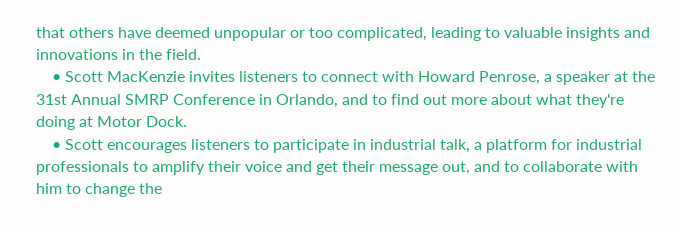that others have deemed unpopular or too complicated, leading to valuable insights and innovations in the field.
    • Scott MacKenzie invites listeners to connect with Howard Penrose, a speaker at the 31st Annual SMRP Conference in Orlando, and to find out more about what they're doing at Motor Dock.
    • Scott encourages listeners to participate in industrial talk, a platform for industrial professionals to amplify their voice and get their message out, and to collaborate with him to change the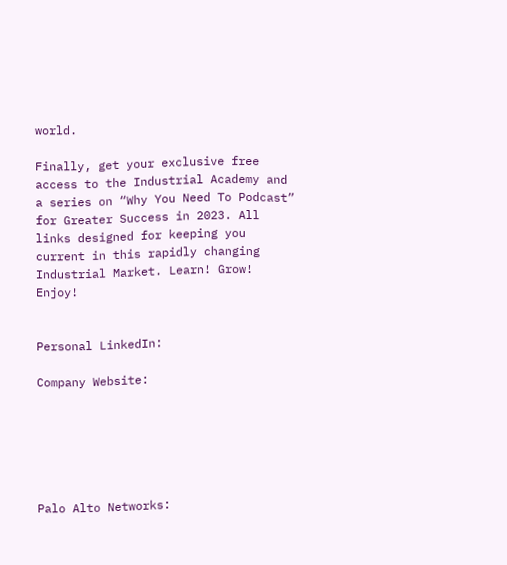world.

Finally, get your exclusive free access to the Industrial Academy and a series on “Why You Need To Podcast” for Greater Success in 2023. All links designed for keeping you current in this rapidly changing Industrial Market. Learn! Grow! Enjoy!


Personal LinkedIn:

Company Website:






Palo Alto Networks: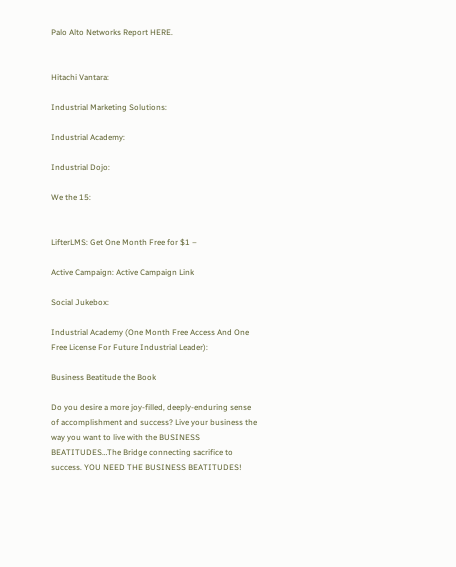Palo Alto Networks Report HERE.


Hitachi Vantara:

Industrial Marketing Solutions:

Industrial Academy:

Industrial Dojo:

We the 15:


LifterLMS: Get One Month Free for $1 –

Active Campaign: Active Campaign Link

Social Jukebox:

Industrial Academy (One Month Free Access And One Free License For Future Industrial Leader):

Business Beatitude the Book

Do you desire a more joy-filled, deeply-enduring sense of accomplishment and success? Live your business the way you want to live with the BUSINESS BEATITUDES…The Bridge connecting sacrifice to success. YOU NEED THE BUSINESS BEATITUDES!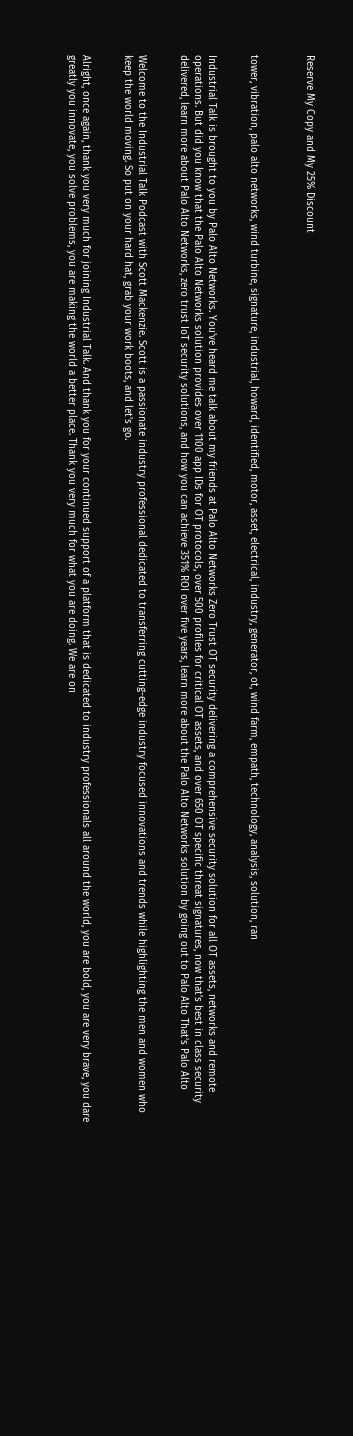Reserve My Copy and My 25% Discount



tower, vibration, palo alto networks, wind turbine, signature, industrial, howard, identified, motor, asset, electrical, industry, generator, ot, wind farm, empath, technology, analysis, solution, ran


Industrial Talk is brought to you by Palo Alto Networks. You've heard me talk about my friends at Palo Alto Networks Zero Trust OT security delivering a comprehensive security solution for all OT assets, networks and remote operations. But did you know that the Palo Alto Networks solution provides over 1100 app IDs for OT protocols, over 500 profiles for critical OT assets, and over 650 OT specific threat signatures, now that's best in class security delivered, learn more about Palo Alto Networks, zero trust IoT security solutions, and how you can achieve 351% ROI over five years, learn more about the Palo Alto Networks solution by going out to Palo Alto That's Palo Alto


Welcome to the Industrial Talk Podcast with Scott Mackenzie. Scott is a passionate industry professional dedicated to transferring cutting-edge industry focused innovations and trends while highlighting the men and women who keep the world moving. So put on your hard hat, grab your work boots, and let's go.


Alright, once again, thank you very much for joining Industrial Talk. And thank you for your continued support of a platform that is dedicated to industry professionals all around the world, you are bold, you are very brave, you dare greatly you innovate, you solve problems, you are making the world a better place. Thank you very much for what you are doing. We are on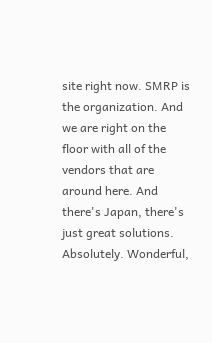site right now. SMRP is the organization. And we are right on the floor with all of the vendors that are around here. And there's Japan, there's just great solutions. Absolutely. Wonderful,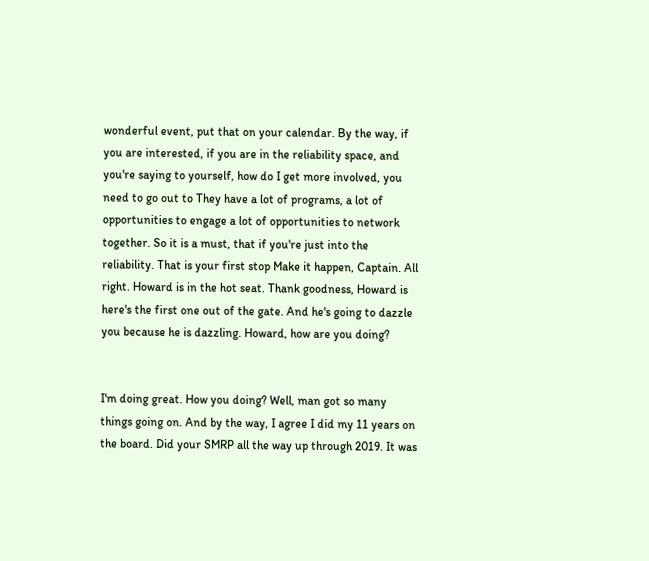wonderful event, put that on your calendar. By the way, if you are interested, if you are in the reliability space, and you're saying to yourself, how do I get more involved, you need to go out to They have a lot of programs, a lot of opportunities to engage a lot of opportunities to network together. So it is a must, that if you're just into the reliability. That is your first stop Make it happen, Captain. All right. Howard is in the hot seat. Thank goodness, Howard is here's the first one out of the gate. And he's going to dazzle you because he is dazzling. Howard, how are you doing?


I'm doing great. How you doing? Well, man got so many things going on. And by the way, I agree I did my 11 years on the board. Did your SMRP all the way up through 2019. It was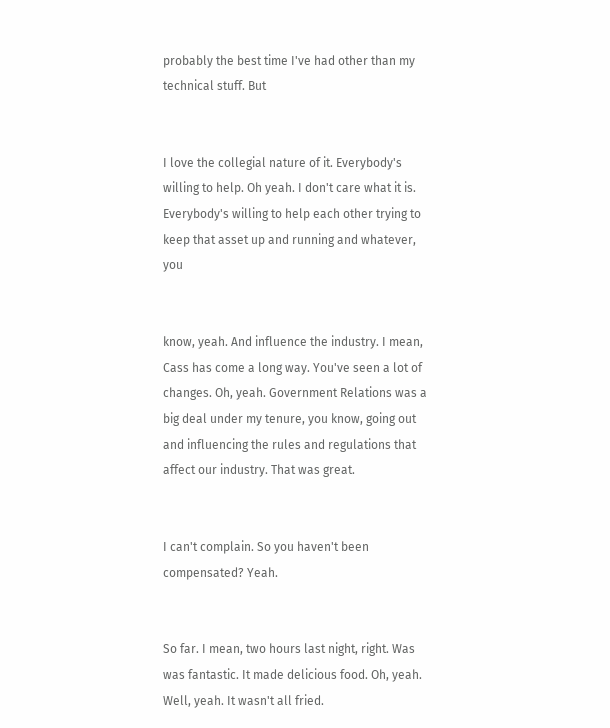probably the best time I've had other than my technical stuff. But


I love the collegial nature of it. Everybody's willing to help. Oh yeah. I don't care what it is. Everybody's willing to help each other trying to keep that asset up and running and whatever, you


know, yeah. And influence the industry. I mean, Cass has come a long way. You've seen a lot of changes. Oh, yeah. Government Relations was a big deal under my tenure, you know, going out and influencing the rules and regulations that affect our industry. That was great.


I can't complain. So you haven't been compensated? Yeah.


So far. I mean, two hours last night, right. Was was fantastic. It made delicious food. Oh, yeah. Well, yeah. It wasn't all fried.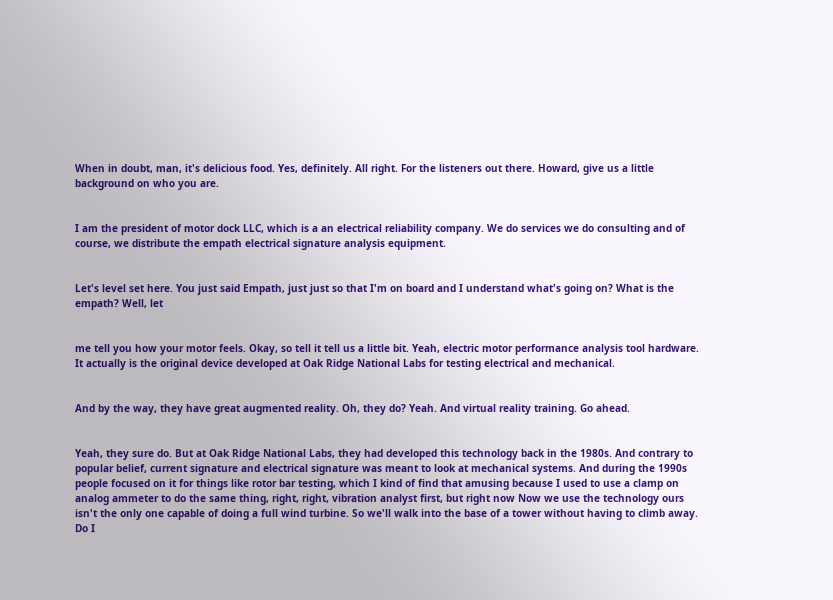When in doubt, man, it's delicious food. Yes, definitely. All right. For the listeners out there. Howard, give us a little background on who you are.


I am the president of motor dock LLC, which is a an electrical reliability company. We do services we do consulting and of course, we distribute the empath electrical signature analysis equipment.


Let's level set here. You just said Empath, just just so that I'm on board and I understand what's going on? What is the empath? Well, let


me tell you how your motor feels. Okay, so tell it tell us a little bit. Yeah, electric motor performance analysis tool hardware. It actually is the original device developed at Oak Ridge National Labs for testing electrical and mechanical.


And by the way, they have great augmented reality. Oh, they do? Yeah. And virtual reality training. Go ahead.


Yeah, they sure do. But at Oak Ridge National Labs, they had developed this technology back in the 1980s. And contrary to popular belief, current signature and electrical signature was meant to look at mechanical systems. And during the 1990s people focused on it for things like rotor bar testing, which I kind of find that amusing because I used to use a clamp on analog ammeter to do the same thing, right, right, vibration analyst first, but right now Now we use the technology ours isn't the only one capable of doing a full wind turbine. So we'll walk into the base of a tower without having to climb away. Do I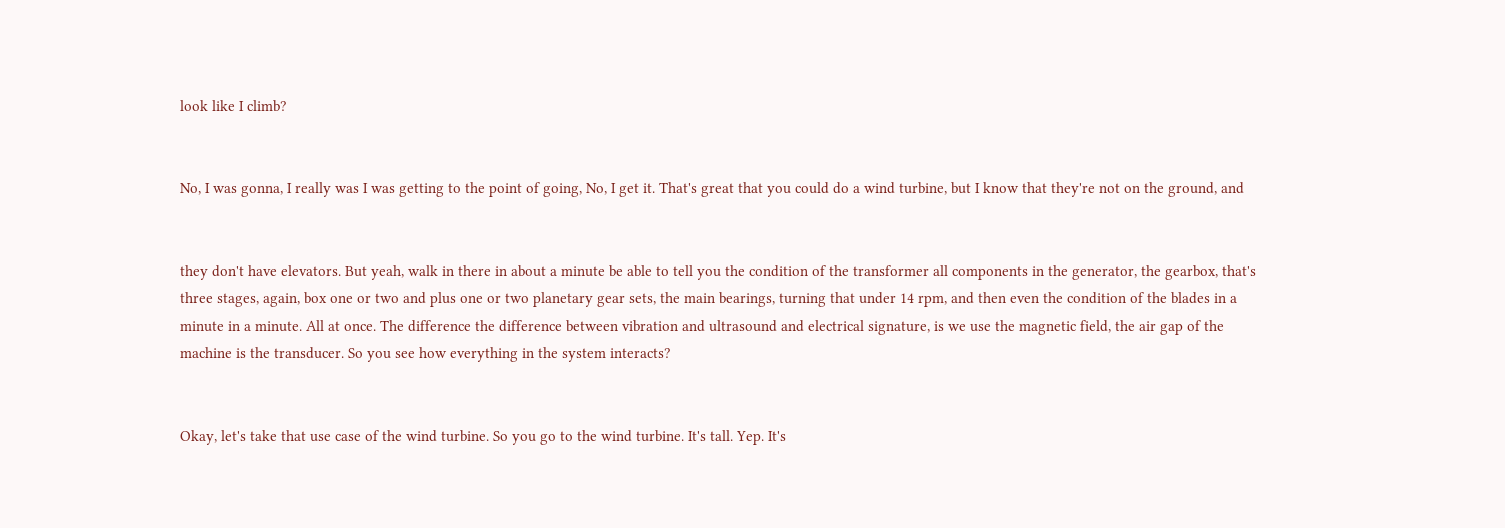look like I climb?


No, I was gonna, I really was I was getting to the point of going, No, I get it. That's great that you could do a wind turbine, but I know that they're not on the ground, and


they don't have elevators. But yeah, walk in there in about a minute be able to tell you the condition of the transformer all components in the generator, the gearbox, that's three stages, again, box one or two and plus one or two planetary gear sets, the main bearings, turning that under 14 rpm, and then even the condition of the blades in a minute in a minute. All at once. The difference the difference between vibration and ultrasound and electrical signature, is we use the magnetic field, the air gap of the machine is the transducer. So you see how everything in the system interacts?


Okay, let's take that use case of the wind turbine. So you go to the wind turbine. It's tall. Yep. It's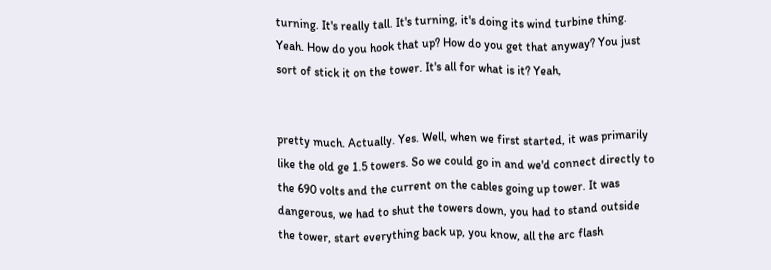turning. It's really tall. It's turning, it's doing its wind turbine thing. Yeah. How do you hook that up? How do you get that anyway? You just sort of stick it on the tower. It's all for what is it? Yeah,


pretty much. Actually. Yes. Well, when we first started, it was primarily like the old ge 1.5 towers. So we could go in and we'd connect directly to the 690 volts and the current on the cables going up tower. It was dangerous, we had to shut the towers down, you had to stand outside the tower, start everything back up, you know, all the arc flash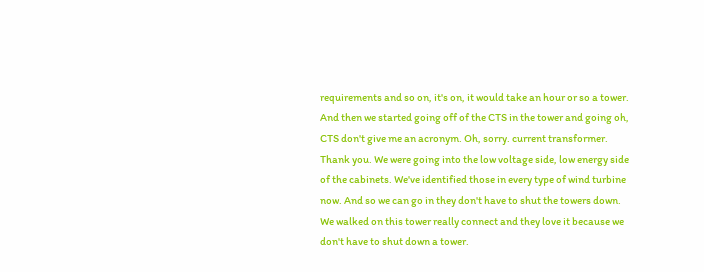requirements and so on, it's on, it would take an hour or so a tower. And then we started going off of the CTS in the tower and going oh, CTS don't give me an acronym. Oh, sorry. current transformer. Thank you. We were going into the low voltage side, low energy side of the cabinets. We've identified those in every type of wind turbine now. And so we can go in they don't have to shut the towers down. We walked on this tower really connect and they love it because we don't have to shut down a tower.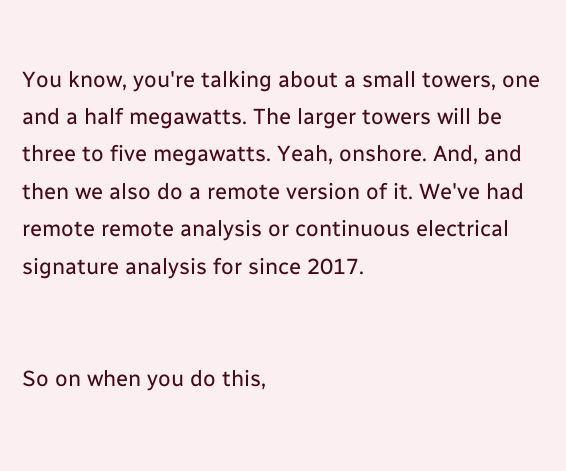You know, you're talking about a small towers, one and a half megawatts. The larger towers will be three to five megawatts. Yeah, onshore. And, and then we also do a remote version of it. We've had remote remote analysis or continuous electrical signature analysis for since 2017.


So on when you do this,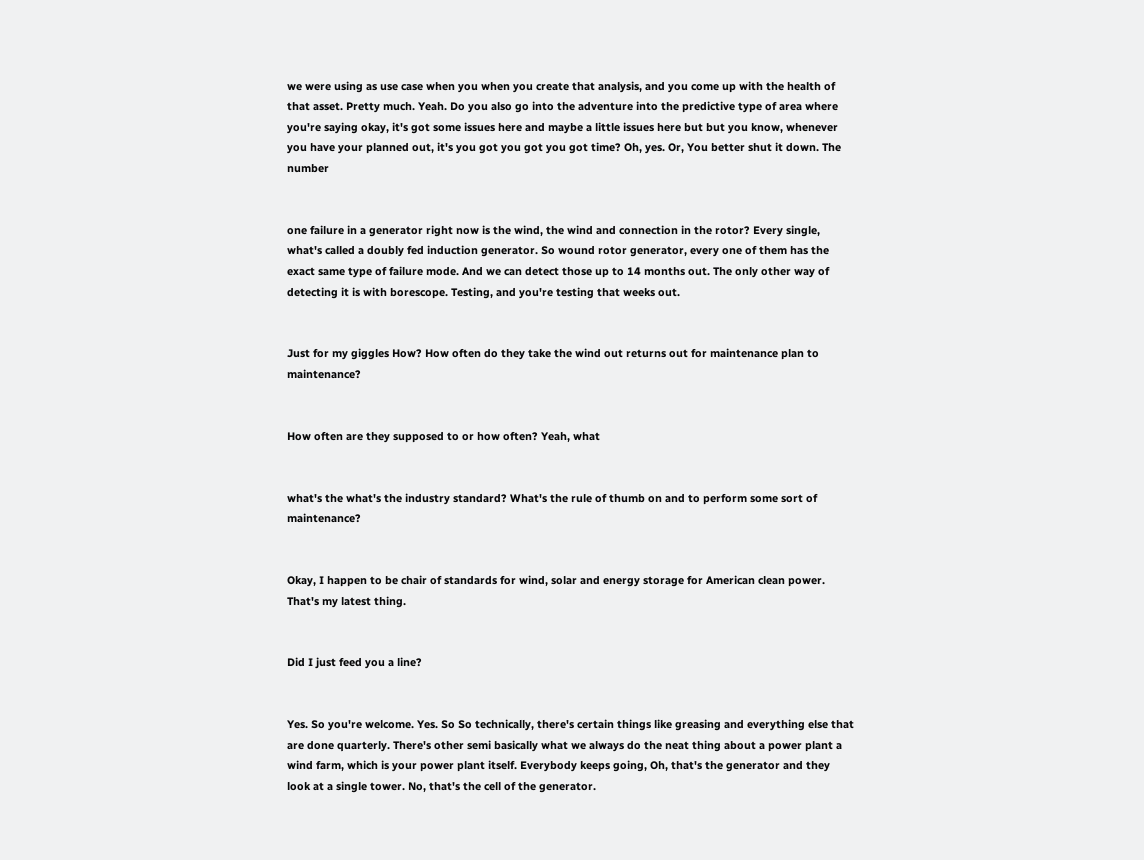we were using as use case when you when you create that analysis, and you come up with the health of that asset. Pretty much. Yeah. Do you also go into the adventure into the predictive type of area where you're saying okay, it's got some issues here and maybe a little issues here but but you know, whenever you have your planned out, it's you got you got you got time? Oh, yes. Or, You better shut it down. The number


one failure in a generator right now is the wind, the wind and connection in the rotor? Every single, what's called a doubly fed induction generator. So wound rotor generator, every one of them has the exact same type of failure mode. And we can detect those up to 14 months out. The only other way of detecting it is with borescope. Testing, and you're testing that weeks out.


Just for my giggles How? How often do they take the wind out returns out for maintenance plan to maintenance?


How often are they supposed to or how often? Yeah, what


what's the what's the industry standard? What's the rule of thumb on and to perform some sort of maintenance?


Okay, I happen to be chair of standards for wind, solar and energy storage for American clean power. That's my latest thing.


Did I just feed you a line?


Yes. So you're welcome. Yes. So So technically, there's certain things like greasing and everything else that are done quarterly. There's other semi basically what we always do the neat thing about a power plant a wind farm, which is your power plant itself. Everybody keeps going, Oh, that's the generator and they look at a single tower. No, that's the cell of the generator.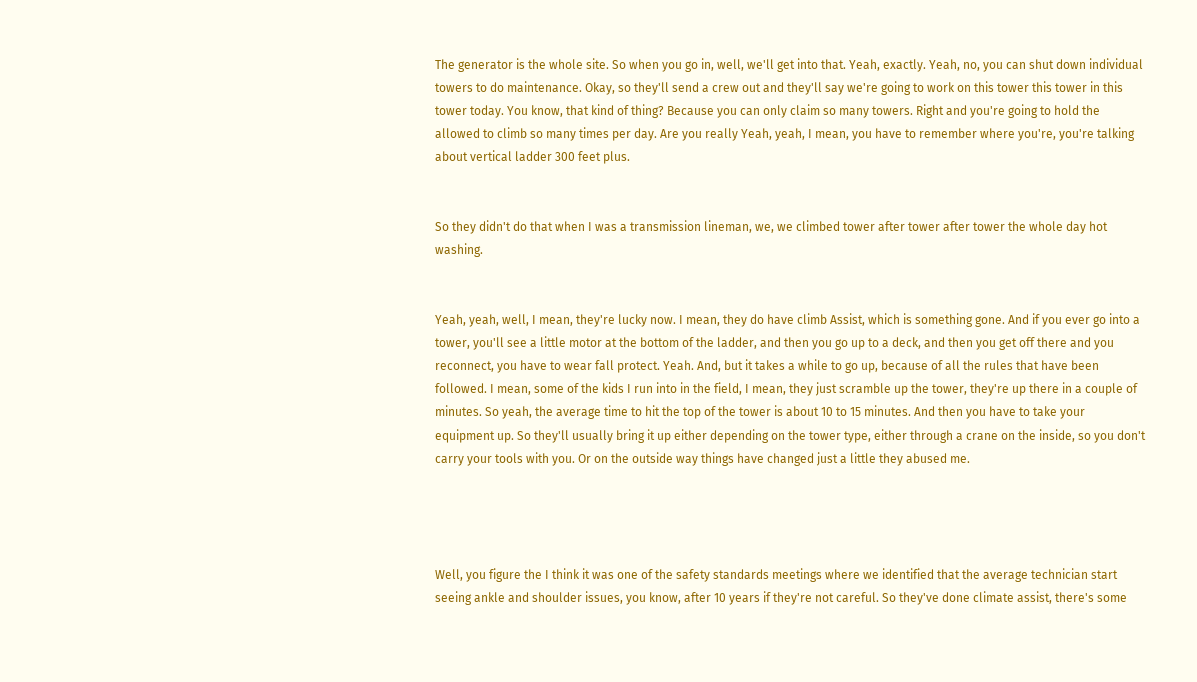The generator is the whole site. So when you go in, well, we'll get into that. Yeah, exactly. Yeah, no, you can shut down individual towers to do maintenance. Okay, so they'll send a crew out and they'll say we're going to work on this tower this tower in this tower today. You know, that kind of thing? Because you can only claim so many towers. Right and you're going to hold the allowed to climb so many times per day. Are you really Yeah, yeah, I mean, you have to remember where you're, you're talking about vertical ladder 300 feet plus.


So they didn't do that when I was a transmission lineman, we, we climbed tower after tower after tower the whole day hot washing.


Yeah, yeah, well, I mean, they're lucky now. I mean, they do have climb Assist, which is something gone. And if you ever go into a tower, you'll see a little motor at the bottom of the ladder, and then you go up to a deck, and then you get off there and you reconnect, you have to wear fall protect. Yeah. And, but it takes a while to go up, because of all the rules that have been followed. I mean, some of the kids I run into in the field, I mean, they just scramble up the tower, they're up there in a couple of minutes. So yeah, the average time to hit the top of the tower is about 10 to 15 minutes. And then you have to take your equipment up. So they'll usually bring it up either depending on the tower type, either through a crane on the inside, so you don't carry your tools with you. Or on the outside way things have changed just a little they abused me.




Well, you figure the I think it was one of the safety standards meetings where we identified that the average technician start seeing ankle and shoulder issues, you know, after 10 years if they're not careful. So they've done climate assist, there's some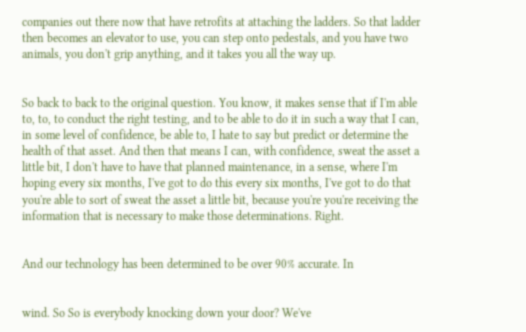companies out there now that have retrofits at attaching the ladders. So that ladder then becomes an elevator to use, you can step onto pedestals, and you have two animals, you don't grip anything, and it takes you all the way up.


So back to back to the original question. You know, it makes sense that if I'm able to, to, to conduct the right testing, and to be able to do it in such a way that I can, in some level of confidence, be able to, I hate to say but predict or determine the health of that asset. And then that means I can, with confidence, sweat the asset a little bit, I don't have to have that planned maintenance, in a sense, where I'm hoping every six months, I've got to do this every six months, I've got to do that you're able to sort of sweat the asset a little bit, because you're you're receiving the information that is necessary to make those determinations. Right.


And our technology has been determined to be over 90% accurate. In


wind. So So is everybody knocking down your door? We've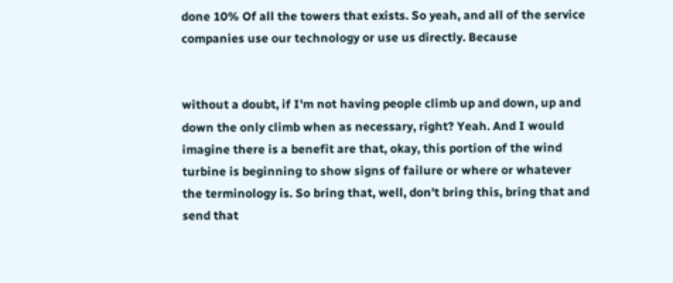done 10% Of all the towers that exists. So yeah, and all of the service companies use our technology or use us directly. Because


without a doubt, if I'm not having people climb up and down, up and down the only climb when as necessary, right? Yeah. And I would imagine there is a benefit are that, okay, this portion of the wind turbine is beginning to show signs of failure or where or whatever the terminology is. So bring that, well, don't bring this, bring that and send that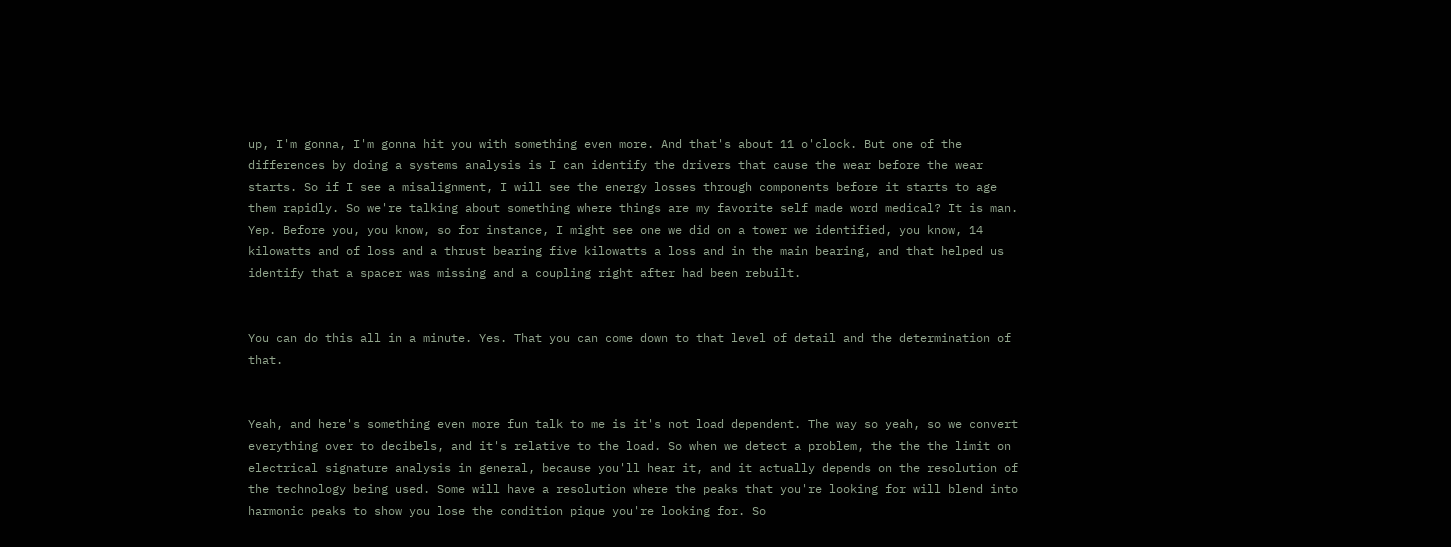up, I'm gonna, I'm gonna hit you with something even more. And that's about 11 o'clock. But one of the differences by doing a systems analysis is I can identify the drivers that cause the wear before the wear starts. So if I see a misalignment, I will see the energy losses through components before it starts to age them rapidly. So we're talking about something where things are my favorite self made word medical? It is man. Yep. Before you, you know, so for instance, I might see one we did on a tower we identified, you know, 14 kilowatts and of loss and a thrust bearing five kilowatts a loss and in the main bearing, and that helped us identify that a spacer was missing and a coupling right after had been rebuilt.


You can do this all in a minute. Yes. That you can come down to that level of detail and the determination of that.


Yeah, and here's something even more fun talk to me is it's not load dependent. The way so yeah, so we convert everything over to decibels, and it's relative to the load. So when we detect a problem, the the the limit on electrical signature analysis in general, because you'll hear it, and it actually depends on the resolution of the technology being used. Some will have a resolution where the peaks that you're looking for will blend into harmonic peaks to show you lose the condition pique you're looking for. So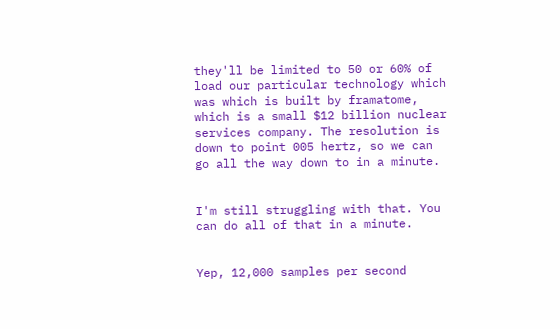they'll be limited to 50 or 60% of load our particular technology which was which is built by framatome, which is a small $12 billion nuclear services company. The resolution is down to point 005 hertz, so we can go all the way down to in a minute.


I'm still struggling with that. You can do all of that in a minute.


Yep, 12,000 samples per second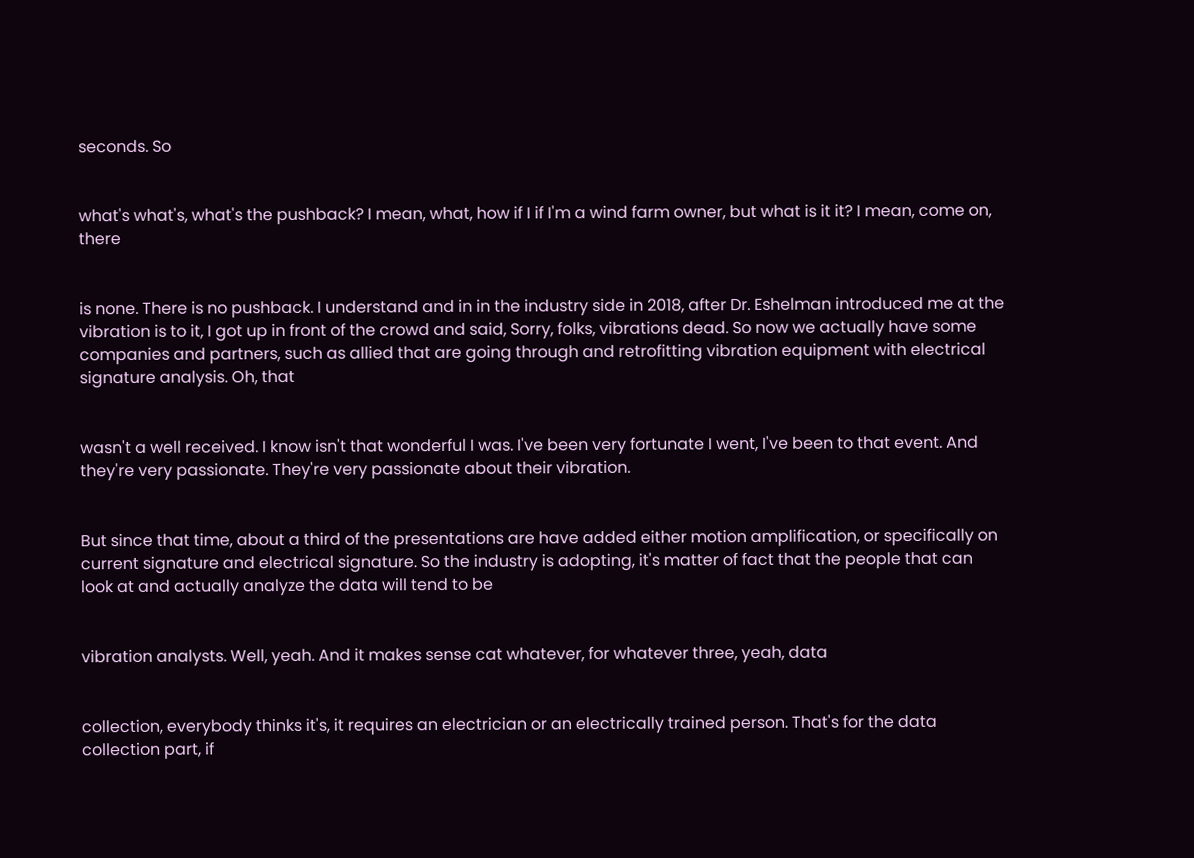seconds. So


what's what's, what's the pushback? I mean, what, how if I if I'm a wind farm owner, but what is it it? I mean, come on, there


is none. There is no pushback. I understand and in in the industry side in 2018, after Dr. Eshelman introduced me at the vibration is to it, I got up in front of the crowd and said, Sorry, folks, vibrations dead. So now we actually have some companies and partners, such as allied that are going through and retrofitting vibration equipment with electrical signature analysis. Oh, that


wasn't a well received. I know isn't that wonderful I was. I've been very fortunate I went, I've been to that event. And they're very passionate. They're very passionate about their vibration.


But since that time, about a third of the presentations are have added either motion amplification, or specifically on current signature and electrical signature. So the industry is adopting, it's matter of fact that the people that can look at and actually analyze the data will tend to be


vibration analysts. Well, yeah. And it makes sense cat whatever, for whatever three, yeah, data


collection, everybody thinks it's, it requires an electrician or an electrically trained person. That's for the data collection part, if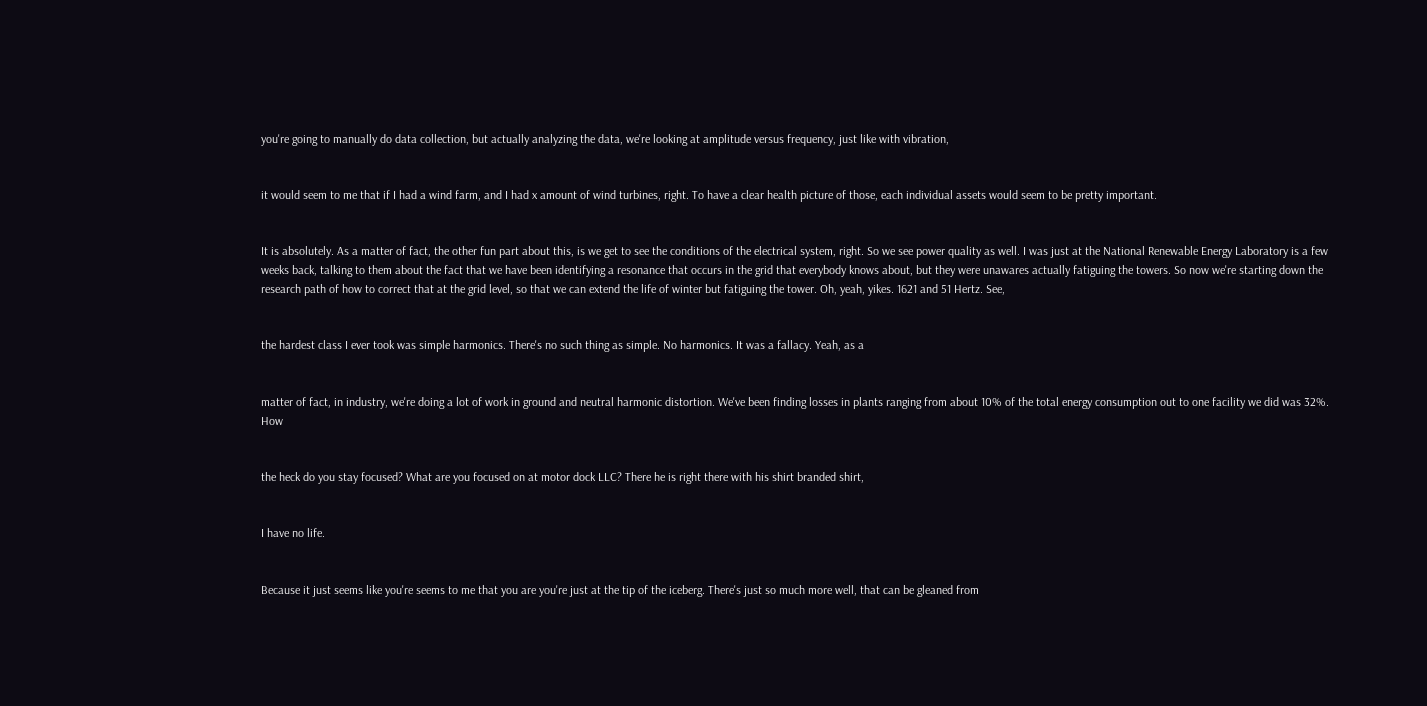you're going to manually do data collection, but actually analyzing the data, we're looking at amplitude versus frequency, just like with vibration,


it would seem to me that if I had a wind farm, and I had x amount of wind turbines, right. To have a clear health picture of those, each individual assets would seem to be pretty important.


It is absolutely. As a matter of fact, the other fun part about this, is we get to see the conditions of the electrical system, right. So we see power quality as well. I was just at the National Renewable Energy Laboratory is a few weeks back, talking to them about the fact that we have been identifying a resonance that occurs in the grid that everybody knows about, but they were unawares actually fatiguing the towers. So now we're starting down the research path of how to correct that at the grid level, so that we can extend the life of winter but fatiguing the tower. Oh, yeah, yikes. 1621 and 51 Hertz. See,


the hardest class I ever took was simple harmonics. There's no such thing as simple. No harmonics. It was a fallacy. Yeah, as a


matter of fact, in industry, we're doing a lot of work in ground and neutral harmonic distortion. We've been finding losses in plants ranging from about 10% of the total energy consumption out to one facility we did was 32%. How


the heck do you stay focused? What are you focused on at motor dock LLC? There he is right there with his shirt branded shirt,


I have no life.


Because it just seems like you're seems to me that you are you're just at the tip of the iceberg. There's just so much more well, that can be gleaned from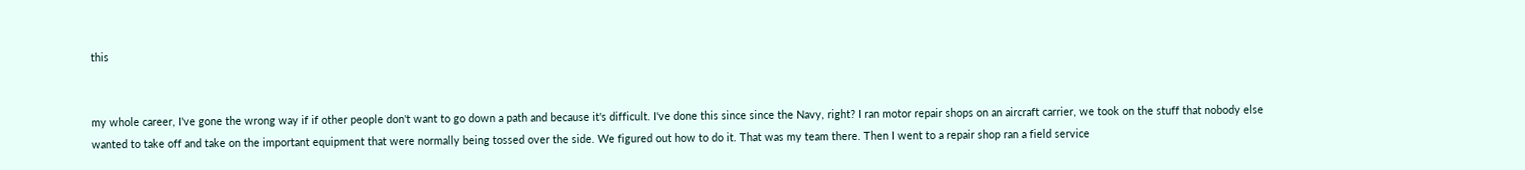this


my whole career, I've gone the wrong way if if other people don't want to go down a path and because it's difficult. I've done this since since the Navy, right? I ran motor repair shops on an aircraft carrier, we took on the stuff that nobody else wanted to take off and take on the important equipment that were normally being tossed over the side. We figured out how to do it. That was my team there. Then I went to a repair shop ran a field service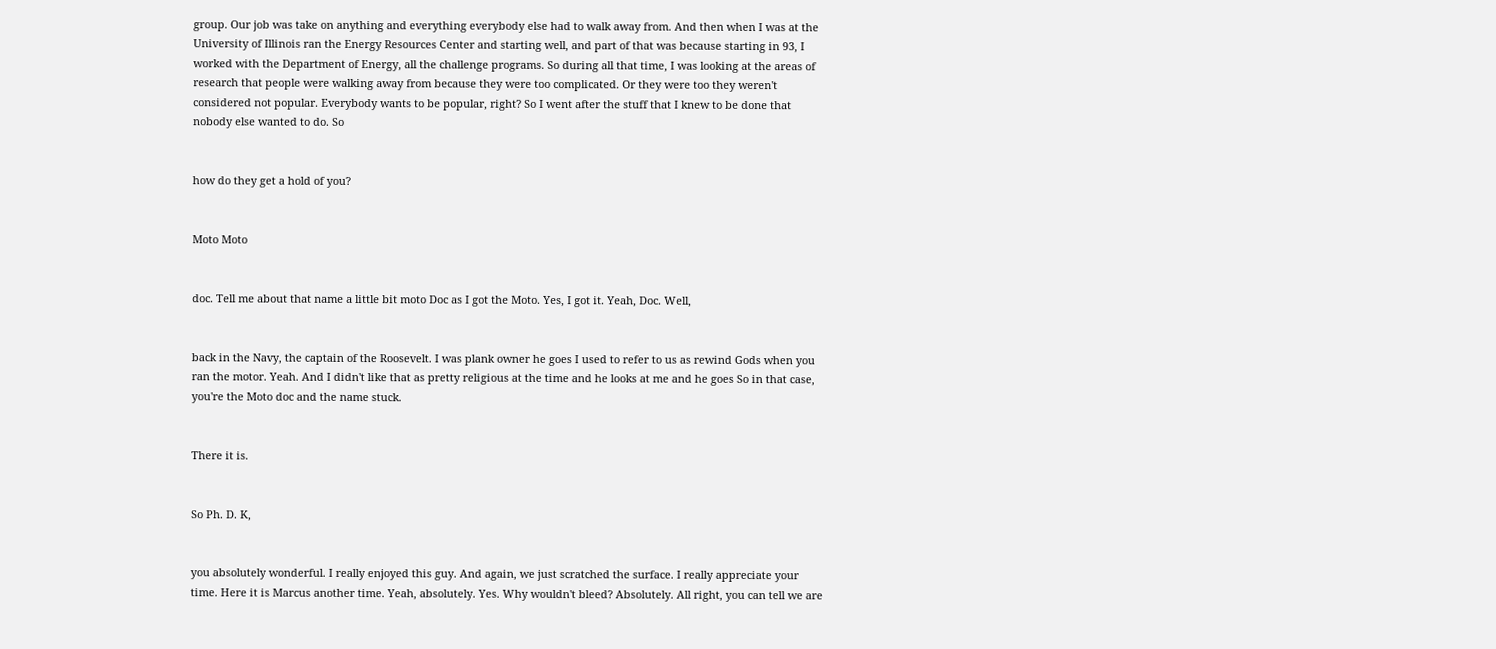group. Our job was take on anything and everything everybody else had to walk away from. And then when I was at the University of Illinois ran the Energy Resources Center and starting well, and part of that was because starting in 93, I worked with the Department of Energy, all the challenge programs. So during all that time, I was looking at the areas of research that people were walking away from because they were too complicated. Or they were too they weren't considered not popular. Everybody wants to be popular, right? So I went after the stuff that I knew to be done that nobody else wanted to do. So


how do they get a hold of you?


Moto Moto


doc. Tell me about that name a little bit moto Doc as I got the Moto. Yes, I got it. Yeah, Doc. Well,


back in the Navy, the captain of the Roosevelt. I was plank owner he goes I used to refer to us as rewind Gods when you ran the motor. Yeah. And I didn't like that as pretty religious at the time and he looks at me and he goes So in that case, you're the Moto doc and the name stuck.


There it is.


So Ph. D. K,


you absolutely wonderful. I really enjoyed this guy. And again, we just scratched the surface. I really appreciate your time. Here it is Marcus another time. Yeah, absolutely. Yes. Why wouldn't bleed? Absolutely. All right, you can tell we are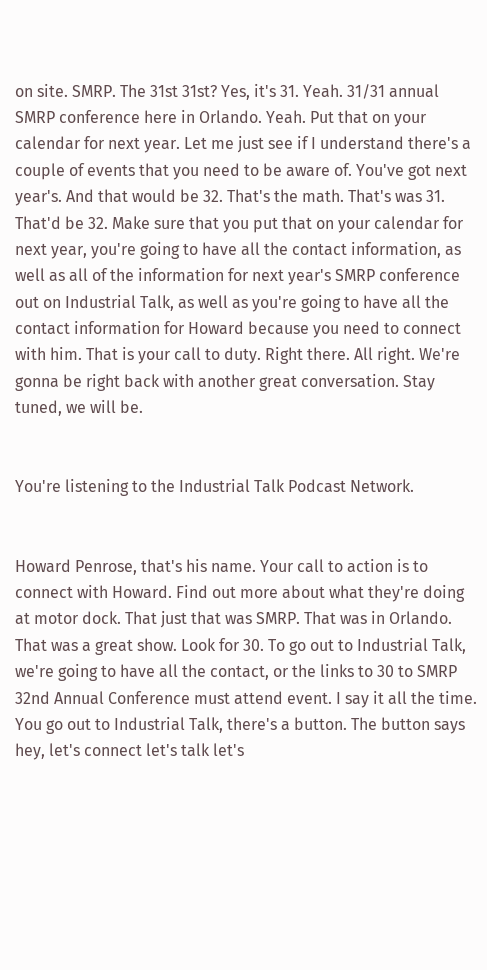on site. SMRP. The 31st 31st? Yes, it's 31. Yeah. 31/31 annual SMRP conference here in Orlando. Yeah. Put that on your calendar for next year. Let me just see if I understand there's a couple of events that you need to be aware of. You've got next year's. And that would be 32. That's the math. That's was 31. That'd be 32. Make sure that you put that on your calendar for next year, you're going to have all the contact information, as well as all of the information for next year's SMRP conference out on Industrial Talk, as well as you're going to have all the contact information for Howard because you need to connect with him. That is your call to duty. Right there. All right. We're gonna be right back with another great conversation. Stay tuned, we will be.


You're listening to the Industrial Talk Podcast Network.


Howard Penrose, that's his name. Your call to action is to connect with Howard. Find out more about what they're doing at motor dock. That just that was SMRP. That was in Orlando. That was a great show. Look for 30. To go out to Industrial Talk, we're going to have all the contact, or the links to 30 to SMRP 32nd Annual Conference must attend event. I say it all the time. You go out to Industrial Talk, there's a button. The button says hey, let's connect let's talk let's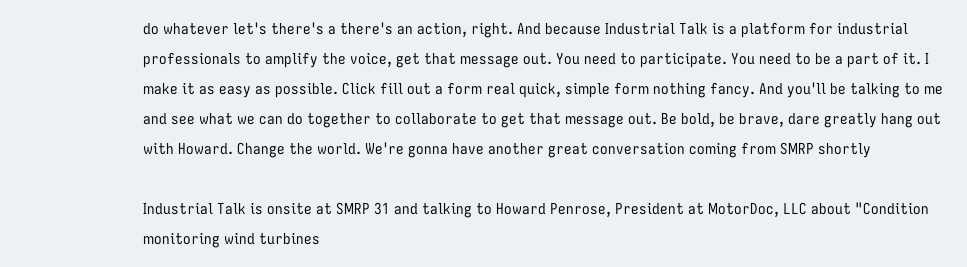do whatever let's there's a there's an action, right. And because Industrial Talk is a platform for industrial professionals to amplify the voice, get that message out. You need to participate. You need to be a part of it. I make it as easy as possible. Click fill out a form real quick, simple form nothing fancy. And you'll be talking to me and see what we can do together to collaborate to get that message out. Be bold, be brave, dare greatly hang out with Howard. Change the world. We're gonna have another great conversation coming from SMRP shortly

Industrial Talk is onsite at SMRP 31 and talking to Howard Penrose, President at MotorDoc, LLC about "Condition monitoring wind turbines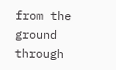from the ground through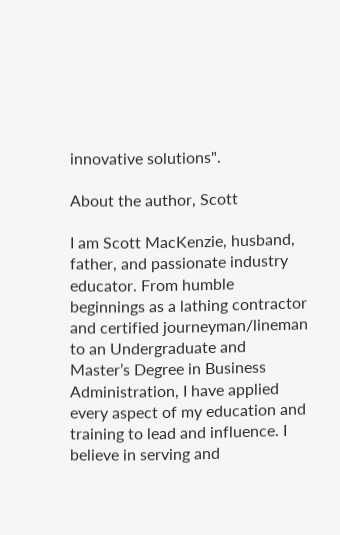innovative solutions".

About the author, Scott

I am Scott MacKenzie, husband, father, and passionate industry educator. From humble beginnings as a lathing contractor and certified journeyman/lineman to an Undergraduate and Master’s Degree in Business Administration, I have applied every aspect of my education and training to lead and influence. I believe in serving and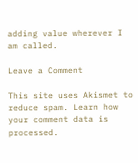adding value wherever I am called.

Leave a Comment

This site uses Akismet to reduce spam. Learn how your comment data is processed.